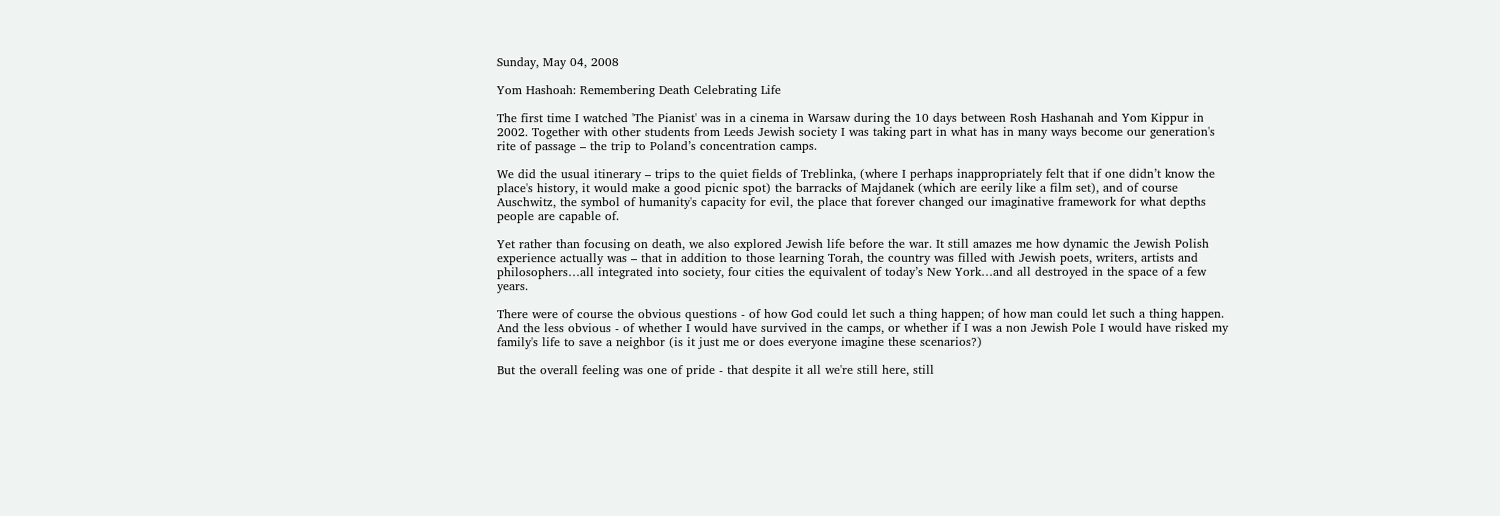Sunday, May 04, 2008

Yom Hashoah: Remembering Death Celebrating Life

The first time I watched 'The Pianist' was in a cinema in Warsaw during the 10 days between Rosh Hashanah and Yom Kippur in 2002. Together with other students from Leeds Jewish society I was taking part in what has in many ways become our generation's rite of passage – the trip to Poland’s concentration camps.

We did the usual itinerary – trips to the quiet fields of Treblinka, (where I perhaps inappropriately felt that if one didn’t know the place's history, it would make a good picnic spot) the barracks of Majdanek (which are eerily like a film set), and of course Auschwitz, the symbol of humanity's capacity for evil, the place that forever changed our imaginative framework for what depths people are capable of.

Yet rather than focusing on death, we also explored Jewish life before the war. It still amazes me how dynamic the Jewish Polish experience actually was – that in addition to those learning Torah, the country was filled with Jewish poets, writers, artists and philosophers…all integrated into society, four cities the equivalent of today’s New York…and all destroyed in the space of a few years.

There were of course the obvious questions - of how God could let such a thing happen; of how man could let such a thing happen. And the less obvious - of whether I would have survived in the camps, or whether if I was a non Jewish Pole I would have risked my family's life to save a neighbor (is it just me or does everyone imagine these scenarios?)

But the overall feeling was one of pride - that despite it all we're still here, still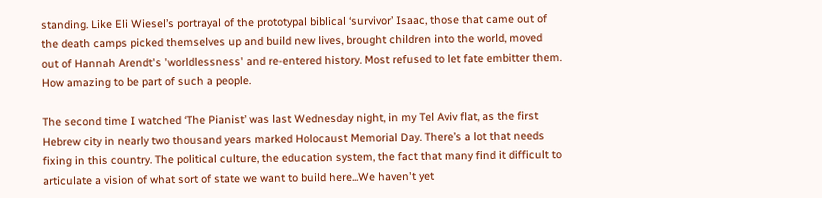standing. Like Eli Wiesel’s portrayal of the prototypal biblical ‘survivor’ Isaac, those that came out of the death camps picked themselves up and build new lives, brought children into the world, moved out of Hannah Arendt's 'worldlessness' and re-entered history. Most refused to let fate embitter them. How amazing to be part of such a people.

The second time I watched ‘The Pianist’ was last Wednesday night, in my Tel Aviv flat, as the first Hebrew city in nearly two thousand years marked Holocaust Memorial Day. There’s a lot that needs fixing in this country. The political culture, the education system, the fact that many find it difficult to articulate a vision of what sort of state we want to build here...We haven't yet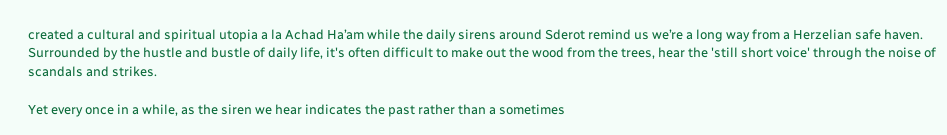created a cultural and spiritual utopia a la Achad Ha’am while the daily sirens around Sderot remind us we’re a long way from a Herzelian safe haven. Surrounded by the hustle and bustle of daily life, it's often difficult to make out the wood from the trees, hear the 'still short voice' through the noise of scandals and strikes.

Yet every once in a while, as the siren we hear indicates the past rather than a sometimes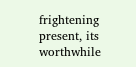frightening present, its worthwhile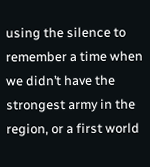using the silence to remember a time when we didn’t have the strongest army in the region, or a first world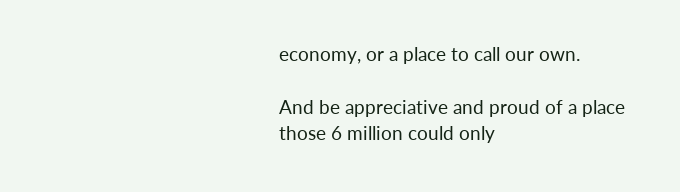economy, or a place to call our own.

And be appreciative and proud of a place those 6 million could only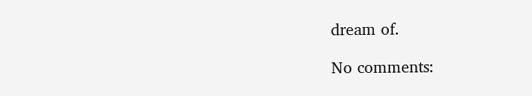dream of.

No comments: